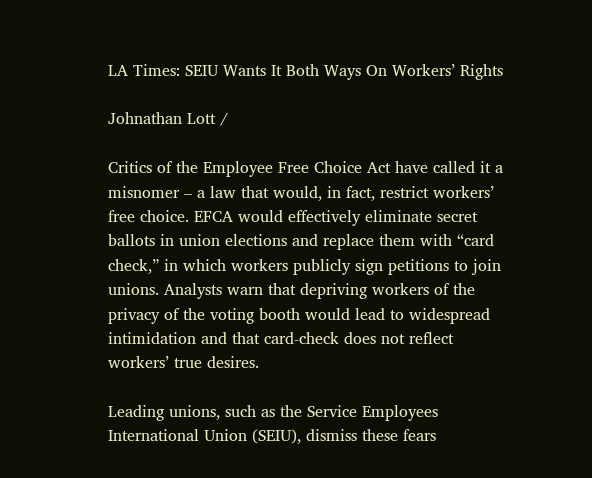LA Times: SEIU Wants It Both Ways On Workers’ Rights

Johnathan Lott /

Critics of the Employee Free Choice Act have called it a misnomer – a law that would, in fact, restrict workers’ free choice. EFCA would effectively eliminate secret ballots in union elections and replace them with “card check,” in which workers publicly sign petitions to join unions. Analysts warn that depriving workers of the privacy of the voting booth would lead to widespread intimidation and that card-check does not reflect workers’ true desires.

Leading unions, such as the Service Employees International Union (SEIU), dismiss these fears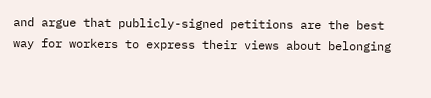and argue that publicly-signed petitions are the best way for workers to express their views about belonging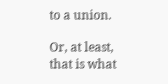to a union.

Or, at least, that is what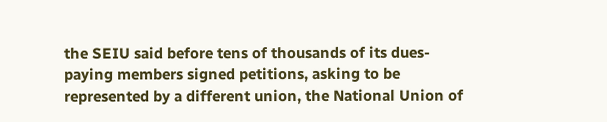the SEIU said before tens of thousands of its dues-paying members signed petitions, asking to be represented by a different union, the National Union of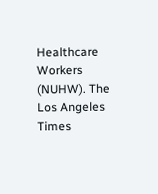Healthcare Workers (NUHW). The Los Angeles Times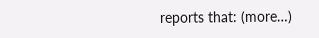reports that: (more…)